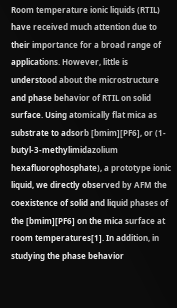Room temperature ionic liquids (RTIL) have received much attention due to their importance for a broad range of applications. However, little is understood about the microstructure and phase behavior of RTIL on solid surface. Using atomically flat mica as substrate to adsorb [bmim][PF6], or (1-butyl-3-methylimidazolium hexafluorophosphate), a prototype ionic liquid, we directly observed by AFM the coexistence of solid and liquid phases of the [bmim][PF6] on the mica surface at room temperatures[1]. In addition, in studying the phase behavior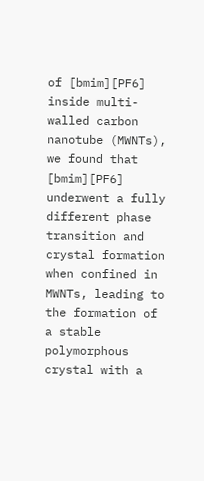of [bmim][PF6] inside multi-walled carbon nanotube (MWNTs), we found that [bmim][PF6] underwent a fully different phase transition and crystal formation when confined in MWNTs, leading to the formation of a stable polymorphous crystal with a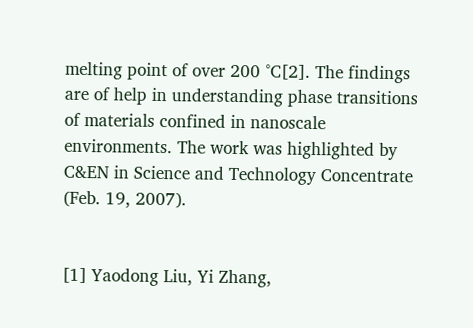melting point of over 200 °C[2]. The findings are of help in understanding phase transitions of materials confined in nanoscale environments. The work was highlighted by C&EN in Science and Technology Concentrate (Feb. 19, 2007).


[1] Yaodong Liu, Yi Zhang,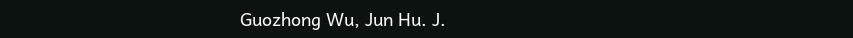Guozhong Wu, Jun Hu. J.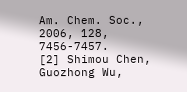Am. Chem. Soc., 2006, 128, 7456-7457.
[2] Shimou Chen, Guozhong Wu,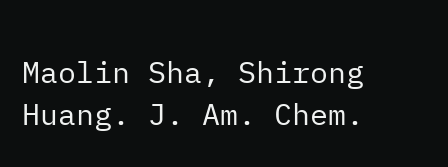Maolin Sha, Shirong Huang. J. Am. Chem.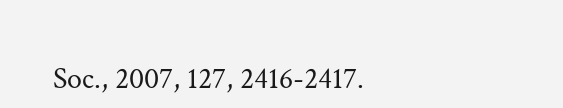Soc., 2007, 127, 2416-2417.